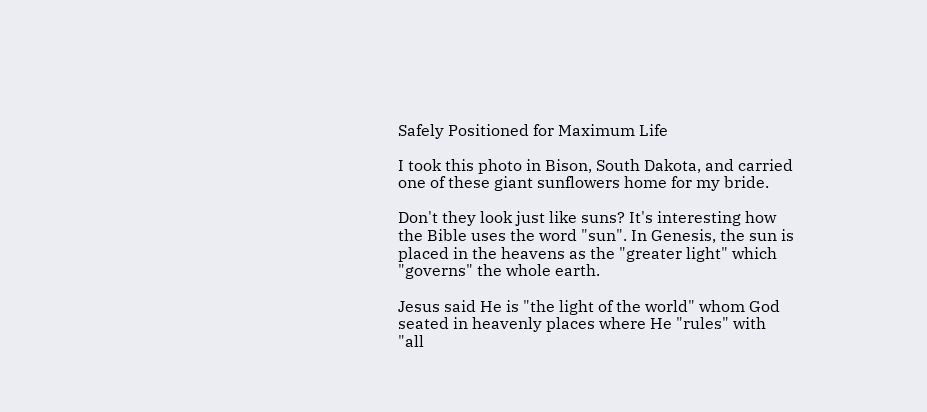Safely Positioned for Maximum Life

I took this photo in Bison, South Dakota, and carried one of these giant sunflowers home for my bride.

Don't they look just like suns? It's interesting how the Bible uses the word "sun". In Genesis, the sun is placed in the heavens as the "greater light" which "governs" the whole earth.

Jesus said He is "the light of the world" whom God seated in heavenly places where He "rules" with "all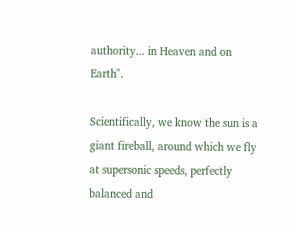authority... in Heaven and on Earth".

Scientifically, we know the sun is a giant fireball, around which we fly at supersonic speeds, perfectly balanced and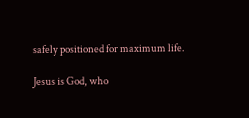safely positioned for maximum life.

Jesus is God, who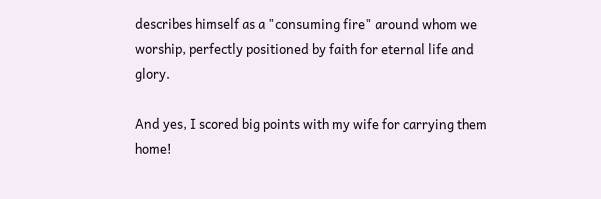describes himself as a "consuming fire" around whom we worship, perfectly positioned by faith for eternal life and glory.

And yes, I scored big points with my wife for carrying them home!